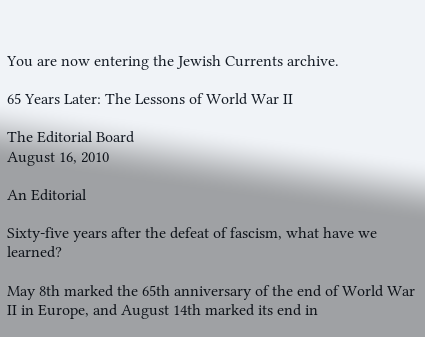You are now entering the Jewish Currents archive.

65 Years Later: The Lessons of World War II

The Editorial Board
August 16, 2010

An Editorial

Sixty-five years after the defeat of fascism, what have we learned?

May 8th marked the 65th anniversary of the end of World War II in Europe, and August 14th marked its end in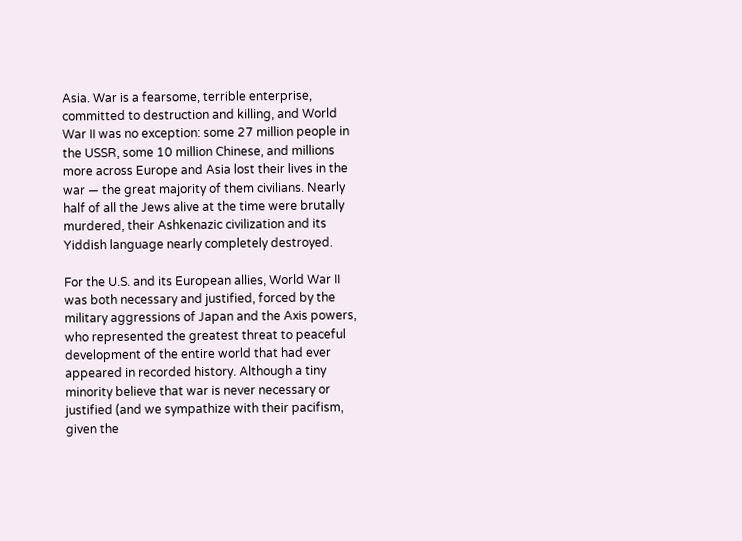Asia. War is a fearsome, terrible enterprise, committed to destruction and killing, and World War II was no exception: some 27 million people in the USSR, some 10 million Chinese, and millions more across Europe and Asia lost their lives in the war — the great majority of them civilians. Nearly half of all the Jews alive at the time were brutally murdered, their Ashkenazic civilization and its Yiddish language nearly completely destroyed.

For the U.S. and its European allies, World War II was both necessary and justified, forced by the military aggressions of Japan and the Axis powers, who represented the greatest threat to peaceful development of the entire world that had ever appeared in recorded history. Although a tiny minority believe that war is never necessary or justified (and we sympathize with their pacifism, given the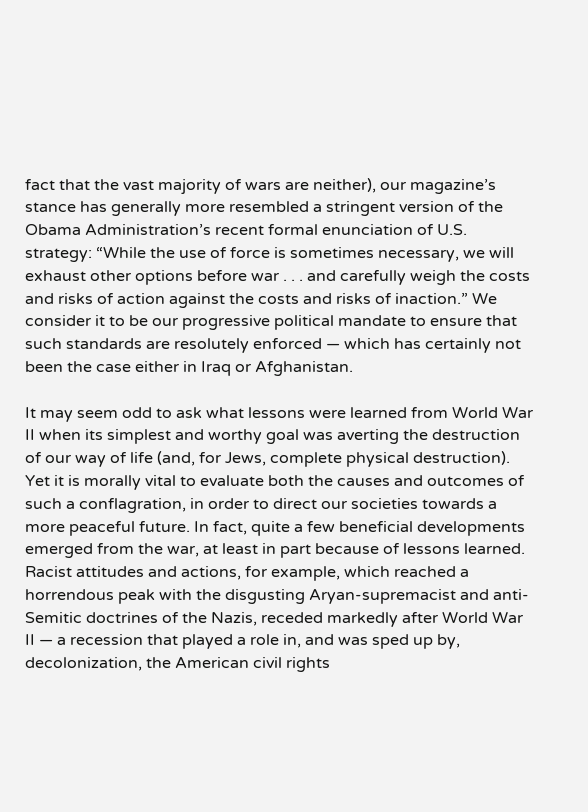fact that the vast majority of wars are neither), our magazine’s stance has generally more resembled a stringent version of the Obama Administration’s recent formal enunciation of U.S. strategy: “While the use of force is sometimes necessary, we will exhaust other options before war . . . and carefully weigh the costs and risks of action against the costs and risks of inaction.” We consider it to be our progressive political mandate to ensure that such standards are resolutely enforced — which has certainly not been the case either in Iraq or Afghanistan.

It may seem odd to ask what lessons were learned from World War II when its simplest and worthy goal was averting the destruction of our way of life (and, for Jews, complete physical destruction). Yet it is morally vital to evaluate both the causes and outcomes of such a conflagration, in order to direct our societies towards a more peaceful future. In fact, quite a few beneficial developments emerged from the war, at least in part because of lessons learned. Racist attitudes and actions, for example, which reached a horrendous peak with the disgusting Aryan-supremacist and anti-Semitic doctrines of the Nazis, receded markedly after World War II — a recession that played a role in, and was sped up by, decolonization, the American civil rights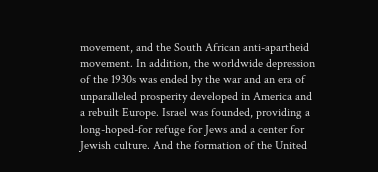movement, and the South African anti-apartheid movement. In addition, the worldwide depression of the 1930s was ended by the war and an era of unparalleled prosperity developed in America and a rebuilt Europe. Israel was founded, providing a long-hoped-for refuge for Jews and a center for Jewish culture. And the formation of the United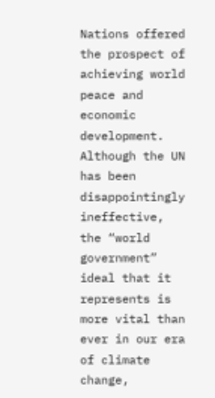Nations offered the prospect of achieving world peace and economic development. Although the UN has been disappointingly ineffective, the “world government” ideal that it represents is more vital than ever in our era of climate change,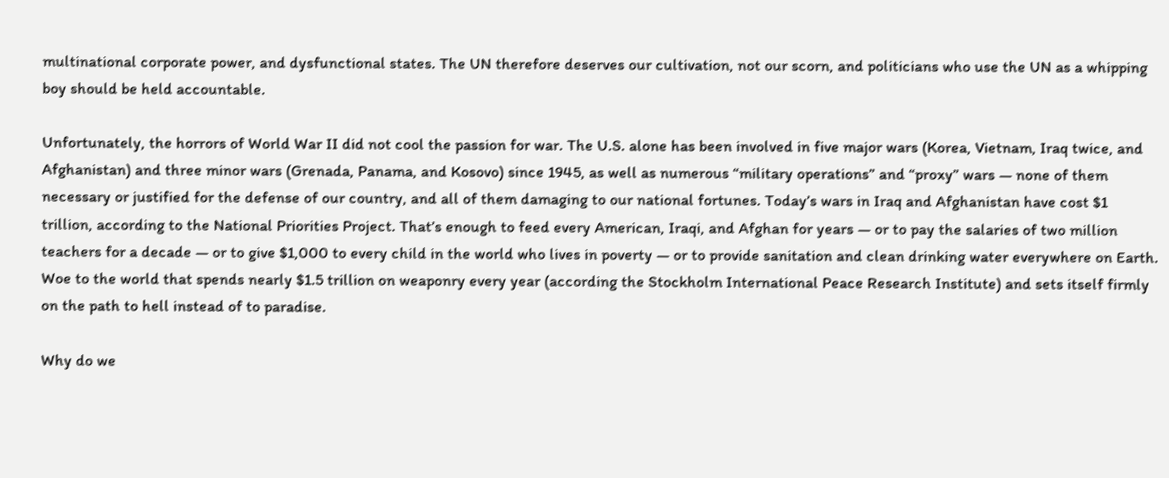multinational corporate power, and dysfunctional states. The UN therefore deserves our cultivation, not our scorn, and politicians who use the UN as a whipping boy should be held accountable.

Unfortunately, the horrors of World War II did not cool the passion for war. The U.S. alone has been involved in five major wars (Korea, Vietnam, Iraq twice, and Afghanistan) and three minor wars (Grenada, Panama, and Kosovo) since 1945, as well as numerous “military operations” and “proxy” wars — none of them necessary or justified for the defense of our country, and all of them damaging to our national fortunes. Today’s wars in Iraq and Afghanistan have cost $1 trillion, according to the National Priorities Project. That’s enough to feed every American, Iraqi, and Afghan for years — or to pay the salaries of two million teachers for a decade — or to give $1,000 to every child in the world who lives in poverty — or to provide sanitation and clean drinking water everywhere on Earth. Woe to the world that spends nearly $1.5 trillion on weaponry every year (according the Stockholm International Peace Research Institute) and sets itself firmly on the path to hell instead of to paradise.

Why do we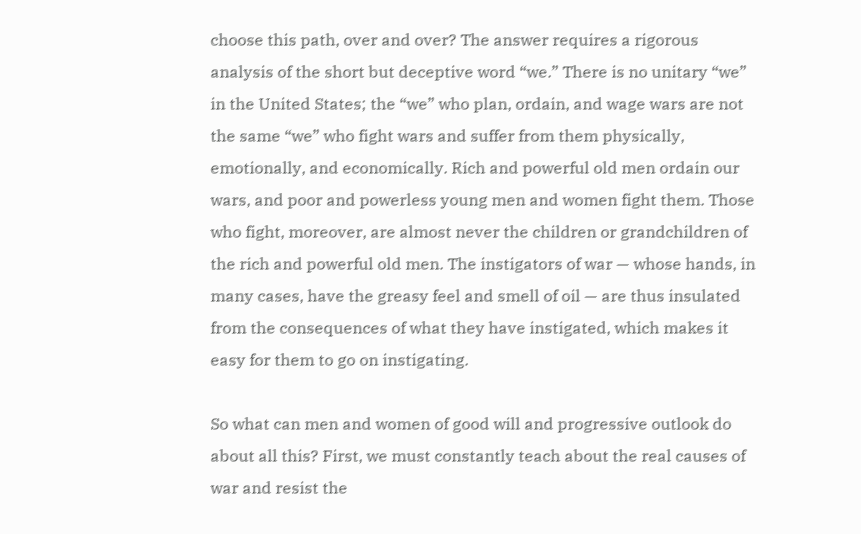choose this path, over and over? The answer requires a rigorous analysis of the short but deceptive word “we.” There is no unitary “we” in the United States; the “we” who plan, ordain, and wage wars are not the same “we” who fight wars and suffer from them physically, emotionally, and economically. Rich and powerful old men ordain our wars, and poor and powerless young men and women fight them. Those who fight, moreover, are almost never the children or grandchildren of the rich and powerful old men. The instigators of war — whose hands, in many cases, have the greasy feel and smell of oil — are thus insulated from the consequences of what they have instigated, which makes it easy for them to go on instigating.

So what can men and women of good will and progressive outlook do about all this? First, we must constantly teach about the real causes of war and resist the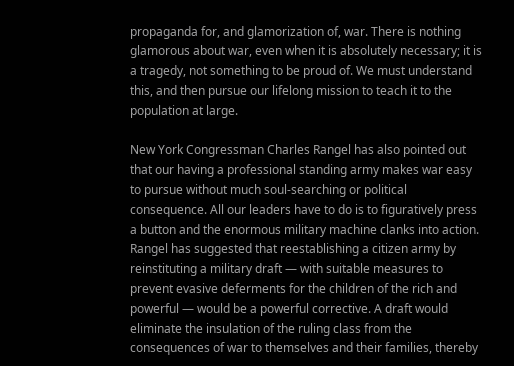propaganda for, and glamorization of, war. There is nothing glamorous about war, even when it is absolutely necessary; it is a tragedy, not something to be proud of. We must understand this, and then pursue our lifelong mission to teach it to the population at large.

New York Congressman Charles Rangel has also pointed out that our having a professional standing army makes war easy to pursue without much soul-searching or political consequence. All our leaders have to do is to figuratively press a button and the enormous military machine clanks into action. Rangel has suggested that reestablishing a citizen army by reinstituting a military draft — with suitable measures to prevent evasive deferments for the children of the rich and powerful — would be a powerful corrective. A draft would eliminate the insulation of the ruling class from the consequences of war to themselves and their families, thereby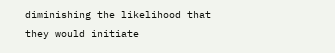diminishing the likelihood that they would initiate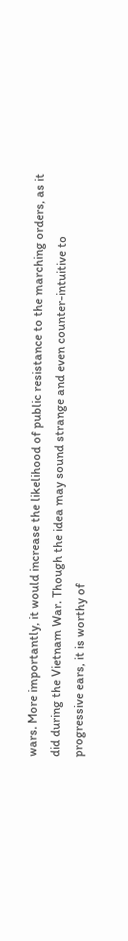wars. More importantly, it would increase the likelihood of public resistance to the marching orders, as it did during the Vietnam War. Though the idea may sound strange and even counter-intuitive to progressive ears, it is worthy of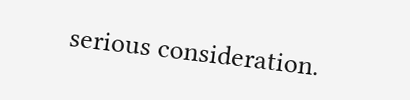serious consideration.